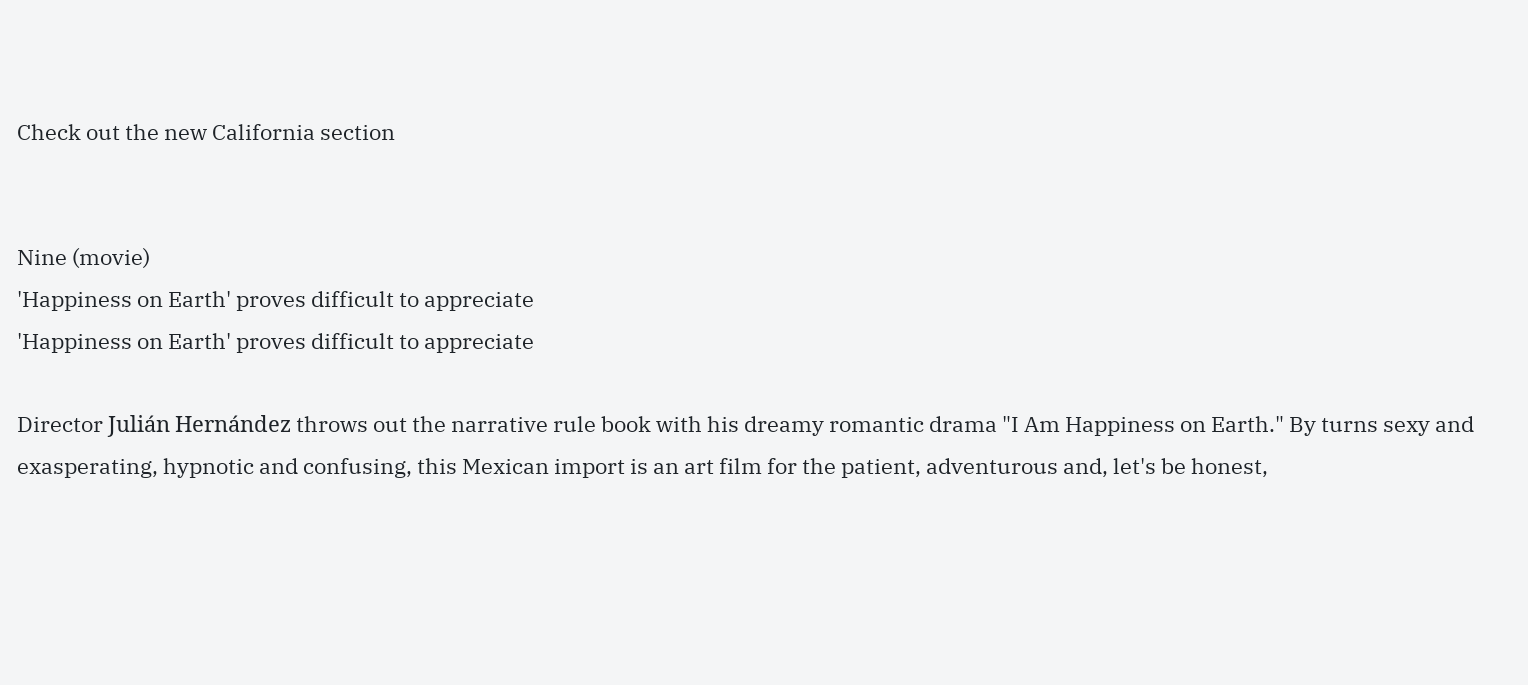Check out the new California section


Nine (movie)
'Happiness on Earth' proves difficult to appreciate
'Happiness on Earth' proves difficult to appreciate

Director Julián Hernández throws out the narrative rule book with his dreamy romantic drama "I Am Happiness on Earth." By turns sexy and exasperating, hypnotic and confusing, this Mexican import is an art film for the patient, adventurous and, let's be honest,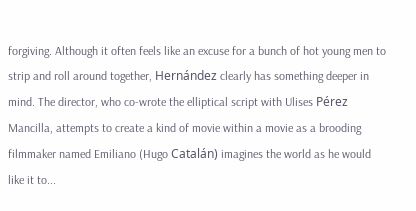forgiving. Although it often feels like an excuse for a bunch of hot young men to strip and roll around together, Hernández clearly has something deeper in mind. The director, who co-wrote the elliptical script with Ulises Pérez Mancilla, attempts to create a kind of movie within a movie as a brooding filmmaker named Emiliano (Hugo Catalán) imagines the world as he would like it to...